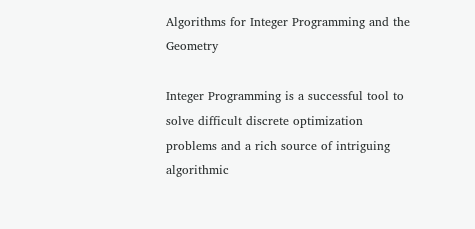Algorithms for Integer Programming and the Geometry

Integer Programming is a successful tool to solve difficult discrete optimization problems and a rich source of intriguing algorithmic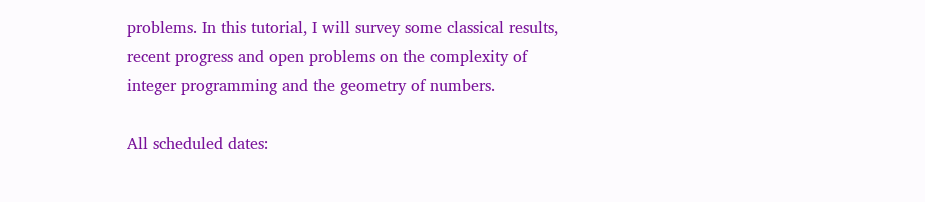problems. In this tutorial, I will survey some classical results, recent progress and open problems on the complexity of integer programming and the geometry of numbers.

All scheduled dates: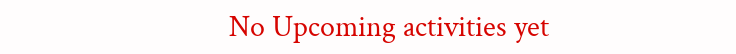No Upcoming activities yet